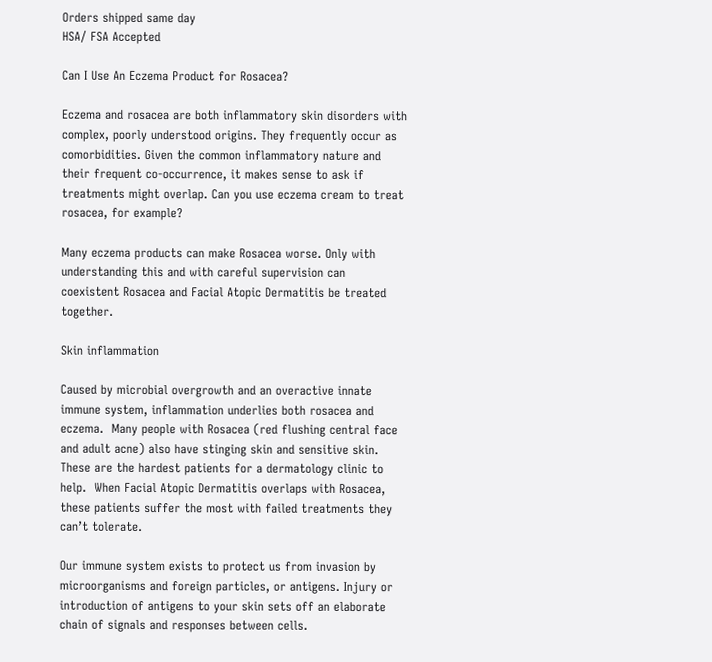Orders shipped same day
HSA/ FSA Accepted

Can I Use An Eczema Product for Rosacea?

Eczema and rosacea are both inflammatory skin disorders with complex, poorly understood origins. They frequently occur as comorbidities. Given the common inflammatory nature and their frequent co-occurrence, it makes sense to ask if treatments might overlap. Can you use eczema cream to treat rosacea, for example?

Many eczema products can make Rosacea worse. Only with understanding this and with careful supervision can coexistent Rosacea and Facial Atopic Dermatitis be treated together.

Skin inflammation

Caused by microbial overgrowth and an overactive innate immune system, inflammation underlies both rosacea and eczema.  Many people with Rosacea (red flushing central face and adult acne) also have stinging skin and sensitive skin.  These are the hardest patients for a dermatology clinic to help.  When Facial Atopic Dermatitis overlaps with Rosacea, these patients suffer the most with failed treatments they can’t tolerate.

Our immune system exists to protect us from invasion by microorganisms and foreign particles, or antigens. Injury or introduction of antigens to your skin sets off an elaborate chain of signals and responses between cells.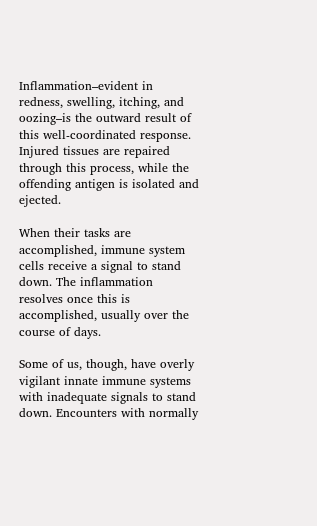Inflammation–evident in redness, swelling, itching, and oozing–is the outward result of this well-coordinated response. Injured tissues are repaired through this process, while the offending antigen is isolated and ejected.

When their tasks are accomplished, immune system cells receive a signal to stand down. The inflammation resolves once this is accomplished, usually over the course of days.

Some of us, though, have overly vigilant innate immune systems with inadequate signals to stand down. Encounters with normally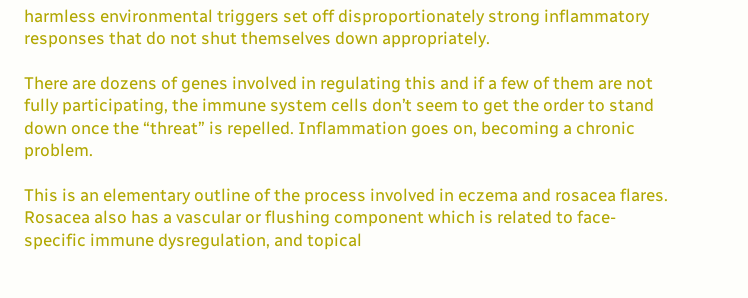harmless environmental triggers set off disproportionately strong inflammatory responses that do not shut themselves down appropriately.

There are dozens of genes involved in regulating this and if a few of them are not fully participating, the immune system cells don’t seem to get the order to stand down once the “threat” is repelled. Inflammation goes on, becoming a chronic problem.

This is an elementary outline of the process involved in eczema and rosacea flares. Rosacea also has a vascular or flushing component which is related to face-specific immune dysregulation, and topical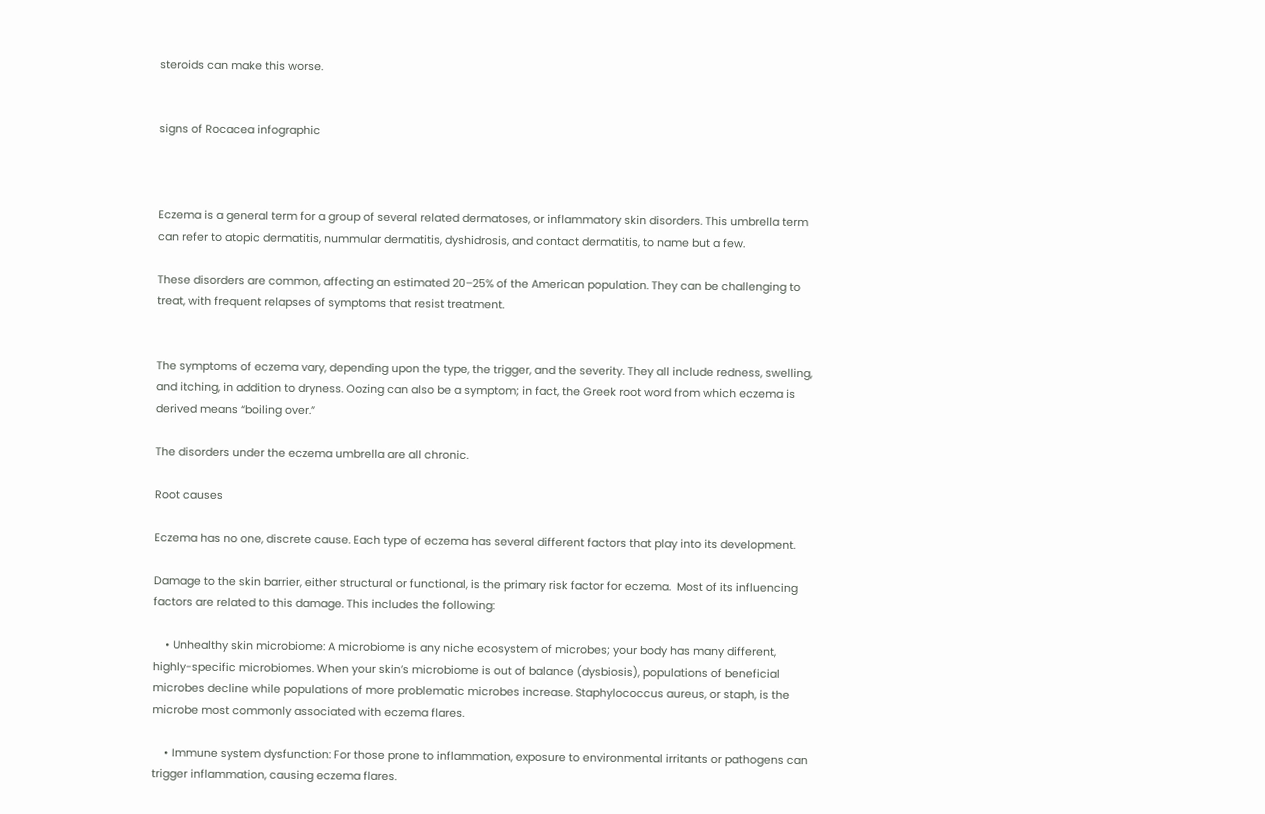steroids can make this worse.


signs of Rocacea infographic



Eczema is a general term for a group of several related dermatoses, or inflammatory skin disorders. This umbrella term can refer to atopic dermatitis, nummular dermatitis, dyshidrosis, and contact dermatitis, to name but a few.

These disorders are common, affecting an estimated 20–25% of the American population. They can be challenging to treat, with frequent relapses of symptoms that resist treatment.


The symptoms of eczema vary, depending upon the type, the trigger, and the severity. They all include redness, swelling, and itching, in addition to dryness. Oozing can also be a symptom; in fact, the Greek root word from which eczema is derived means “boiling over.”

The disorders under the eczema umbrella are all chronic.

Root causes

Eczema has no one, discrete cause. Each type of eczema has several different factors that play into its development.

Damage to the skin barrier, either structural or functional, is the primary risk factor for eczema.  Most of its influencing factors are related to this damage. This includes the following:

    • Unhealthy skin microbiome: A microbiome is any niche ecosystem of microbes; your body has many different, highly-specific microbiomes. When your skin’s microbiome is out of balance (dysbiosis), populations of beneficial microbes decline while populations of more problematic microbes increase. Staphylococcus aureus, or staph, is the microbe most commonly associated with eczema flares.

    • Immune system dysfunction: For those prone to inflammation, exposure to environmental irritants or pathogens can trigger inflammation, causing eczema flares.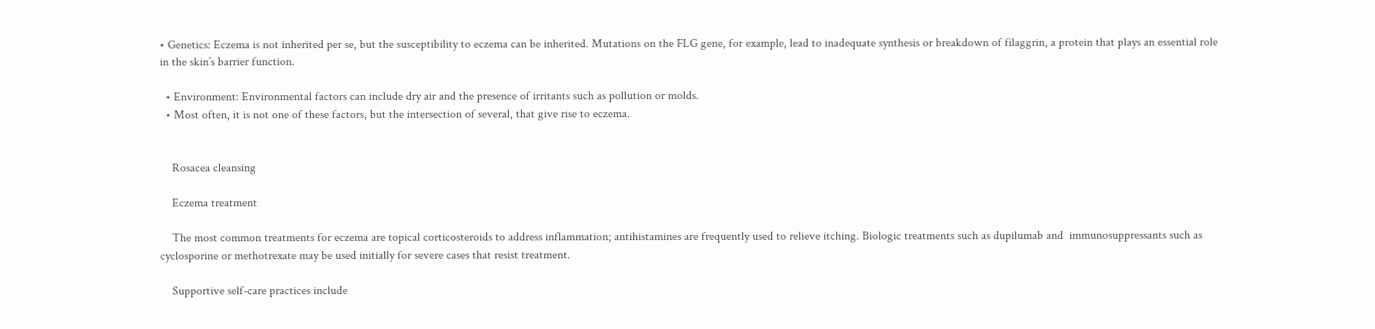• Genetics: Eczema is not inherited per se, but the susceptibility to eczema can be inherited. Mutations on the FLG gene, for example, lead to inadequate synthesis or breakdown of filaggrin, a protein that plays an essential role in the skin’s barrier function.

  • Environment: Environmental factors can include dry air and the presence of irritants such as pollution or molds.
  • Most often, it is not one of these factors, but the intersection of several, that give rise to eczema.


    Rosacea cleansing

    Eczema treatment

    The most common treatments for eczema are topical corticosteroids to address inflammation; antihistamines are frequently used to relieve itching. Biologic treatments such as dupilumab and  immunosuppressants such as cyclosporine or methotrexate may be used initially for severe cases that resist treatment.

    Supportive self-care practices include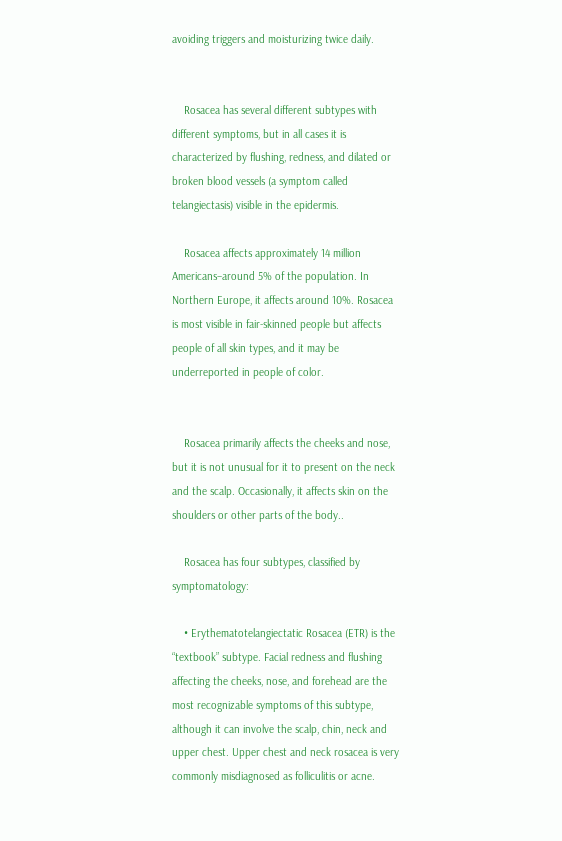avoiding triggers and moisturizing twice daily.


    Rosacea has several different subtypes with different symptoms, but in all cases it is characterized by flushing, redness, and dilated or broken blood vessels (a symptom called telangiectasis) visible in the epidermis.

    Rosacea affects approximately 14 million Americans–around 5% of the population. In Northern Europe, it affects around 10%. Rosacea is most visible in fair-skinned people but affects people of all skin types, and it may be underreported in people of color.


    Rosacea primarily affects the cheeks and nose, but it is not unusual for it to present on the neck and the scalp. Occasionally, it affects skin on the shoulders or other parts of the body..

    Rosacea has four subtypes, classified by symptomatology:

    • Erythematotelangiectatic Rosacea (ETR) is the “textbook” subtype. Facial redness and flushing affecting the cheeks, nose, and forehead are the most recognizable symptoms of this subtype, although it can involve the scalp, chin, neck and upper chest. Upper chest and neck rosacea is very commonly misdiagnosed as folliculitis or acne.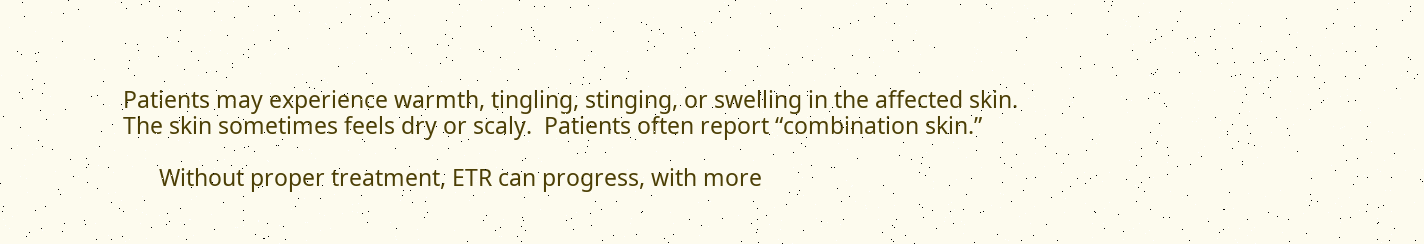Patients may experience warmth, tingling, stinging, or swelling in the affected skin. The skin sometimes feels dry or scaly.  Patients often report “combination skin.”

      Without proper treatment, ETR can progress, with more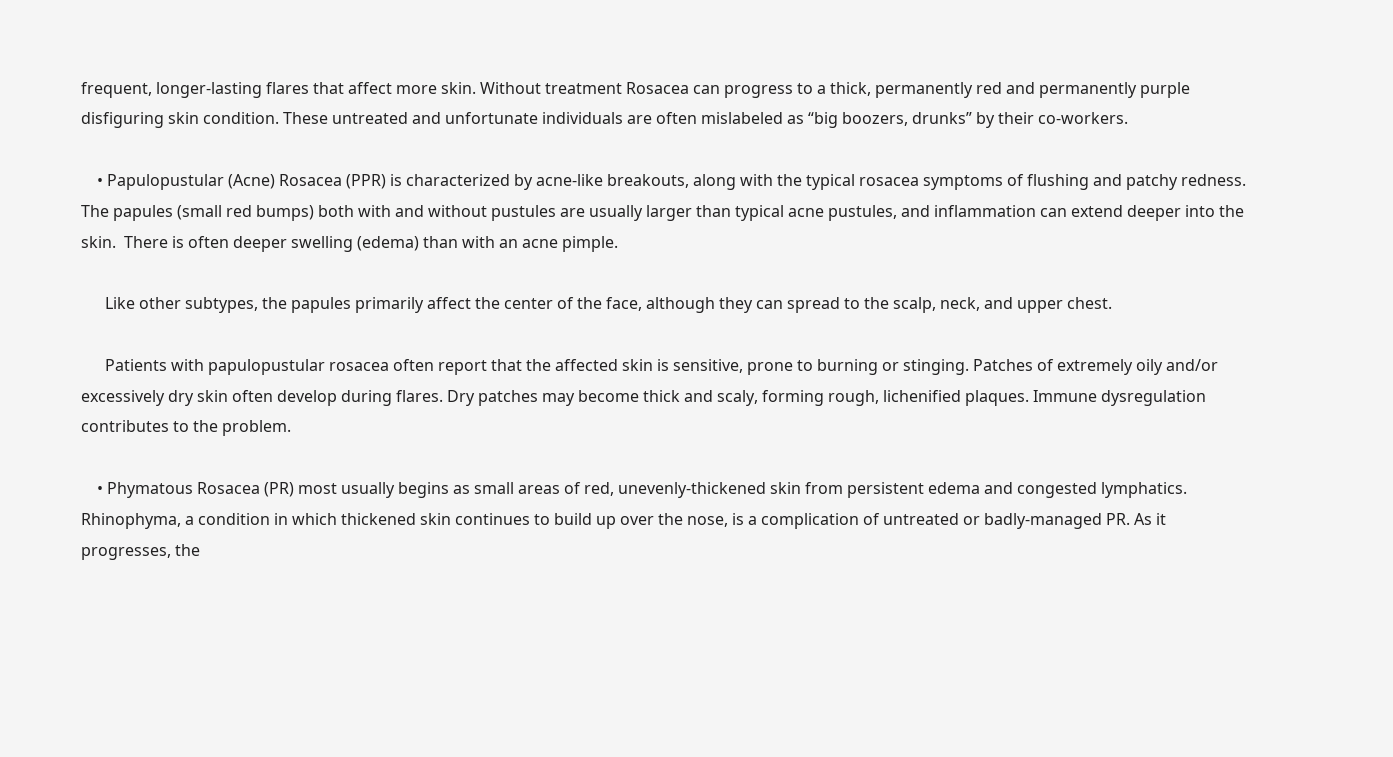frequent, longer-lasting flares that affect more skin. Without treatment Rosacea can progress to a thick, permanently red and permanently purple disfiguring skin condition. These untreated and unfortunate individuals are often mislabeled as “big boozers, drunks” by their co-workers.

    • Papulopustular (Acne) Rosacea (PPR) is characterized by acne-like breakouts, along with the typical rosacea symptoms of flushing and patchy redness. The papules (small red bumps) both with and without pustules are usually larger than typical acne pustules, and inflammation can extend deeper into the skin.  There is often deeper swelling (edema) than with an acne pimple.

      Like other subtypes, the papules primarily affect the center of the face, although they can spread to the scalp, neck, and upper chest.

      Patients with papulopustular rosacea often report that the affected skin is sensitive, prone to burning or stinging. Patches of extremely oily and/or excessively dry skin often develop during flares. Dry patches may become thick and scaly, forming rough, lichenified plaques. Immune dysregulation contributes to the problem.

    • Phymatous Rosacea (PR) most usually begins as small areas of red, unevenly-thickened skin from persistent edema and congested lymphatics. Rhinophyma, a condition in which thickened skin continues to build up over the nose, is a complication of untreated or badly-managed PR. As it progresses, the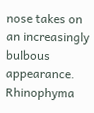nose takes on an increasingly bulbous appearance. Rhinophyma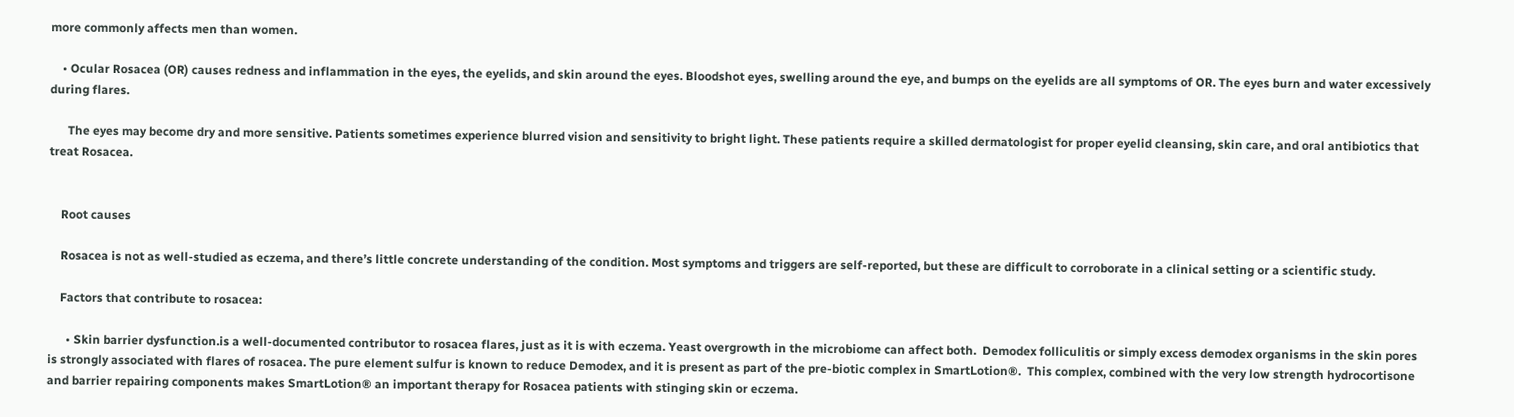more commonly affects men than women.

    • Ocular Rosacea (OR) causes redness and inflammation in the eyes, the eyelids, and skin around the eyes. Bloodshot eyes, swelling around the eye, and bumps on the eyelids are all symptoms of OR. The eyes burn and water excessively during flares.

      The eyes may become dry and more sensitive. Patients sometimes experience blurred vision and sensitivity to bright light. These patients require a skilled dermatologist for proper eyelid cleansing, skin care, and oral antibiotics that treat Rosacea.


    Root causes

    Rosacea is not as well-studied as eczema, and there’s little concrete understanding of the condition. Most symptoms and triggers are self-reported, but these are difficult to corroborate in a clinical setting or a scientific study.

    Factors that contribute to rosacea:

      • Skin barrier dysfunction.is a well-documented contributor to rosacea flares, just as it is with eczema. Yeast overgrowth in the microbiome can affect both.  Demodex folliculitis or simply excess demodex organisms in the skin pores is strongly associated with flares of rosacea. The pure element sulfur is known to reduce Demodex, and it is present as part of the pre-biotic complex in SmartLotion®.  This complex, combined with the very low strength hydrocortisone and barrier repairing components makes SmartLotion® an important therapy for Rosacea patients with stinging skin or eczema.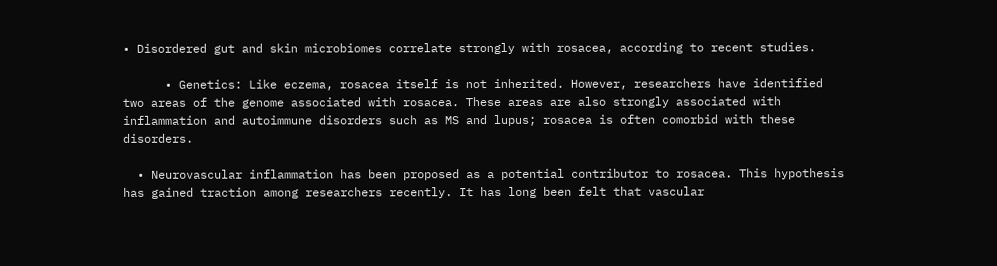• Disordered gut and skin microbiomes correlate strongly with rosacea, according to recent studies.

      • Genetics: Like eczema, rosacea itself is not inherited. However, researchers have identified two areas of the genome associated with rosacea. These areas are also strongly associated with inflammation and autoimmune disorders such as MS and lupus; rosacea is often comorbid with these disorders.

  • Neurovascular inflammation has been proposed as a potential contributor to rosacea. This hypothesis has gained traction among researchers recently. It has long been felt that vascular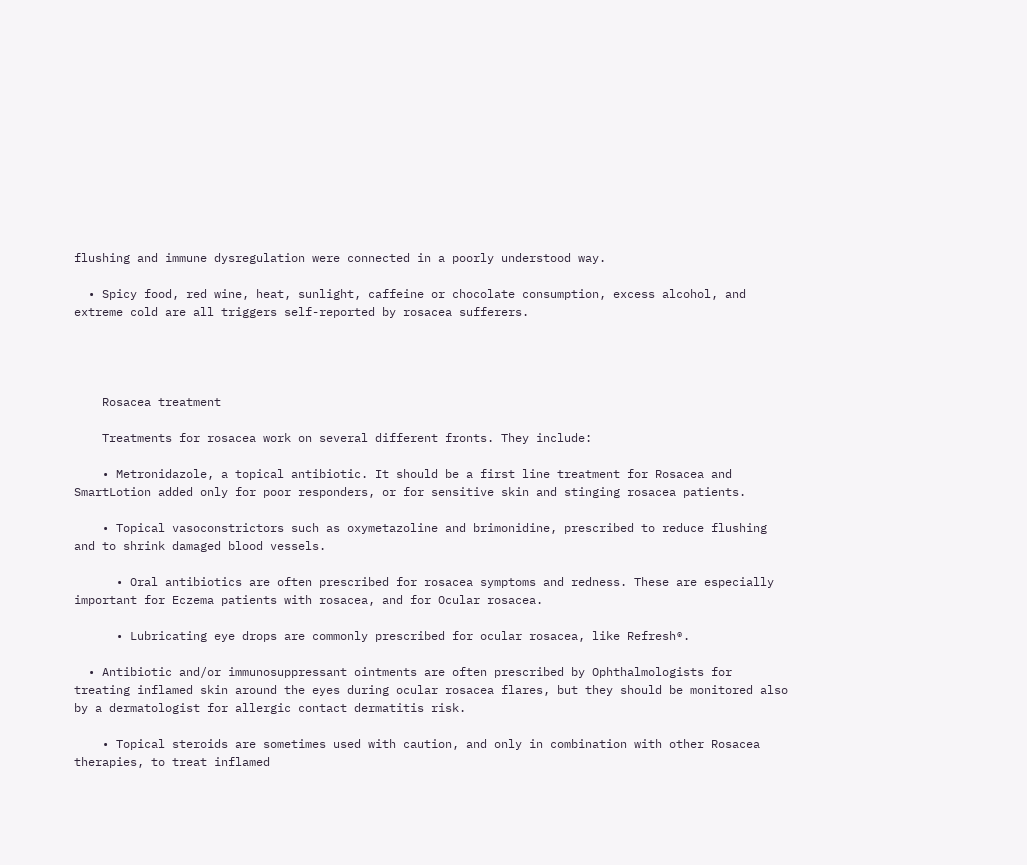flushing and immune dysregulation were connected in a poorly understood way.

  • Spicy food, red wine, heat, sunlight, caffeine or chocolate consumption, excess alcohol, and extreme cold are all triggers self-reported by rosacea sufferers.




    Rosacea treatment

    Treatments for rosacea work on several different fronts. They include:

    • Metronidazole, a topical antibiotic. It should be a first line treatment for Rosacea and SmartLotion added only for poor responders, or for sensitive skin and stinging rosacea patients.

    • Topical vasoconstrictors such as oxymetazoline and brimonidine, prescribed to reduce flushing and to shrink damaged blood vessels.

      • Oral antibiotics are often prescribed for rosacea symptoms and redness. These are especially important for Eczema patients with rosacea, and for Ocular rosacea.

      • Lubricating eye drops are commonly prescribed for ocular rosacea, like Refresh®.

  • Antibiotic and/or immunosuppressant ointments are often prescribed by Ophthalmologists for treating inflamed skin around the eyes during ocular rosacea flares, but they should be monitored also by a dermatologist for allergic contact dermatitis risk.

    • Topical steroids are sometimes used with caution, and only in combination with other Rosacea therapies, to treat inflamed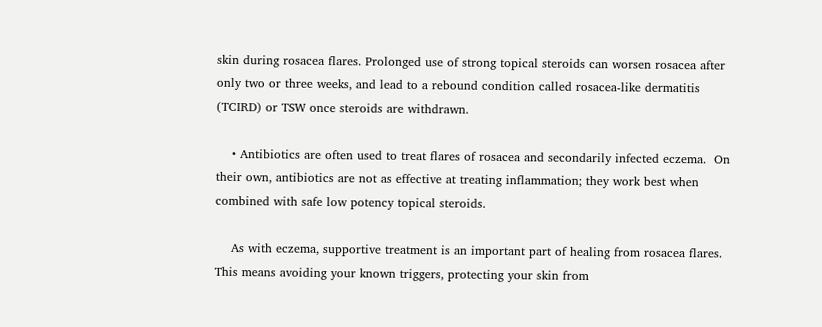skin during rosacea flares. Prolonged use of strong topical steroids can worsen rosacea after only two or three weeks, and lead to a rebound condition called rosacea-like dermatitis (TCIRD) or TSW once steroids are withdrawn.

    • Antibiotics are often used to treat flares of rosacea and secondarily infected eczema.  On their own, antibiotics are not as effective at treating inflammation; they work best when combined with safe low potency topical steroids.

    As with eczema, supportive treatment is an important part of healing from rosacea flares. This means avoiding your known triggers, protecting your skin from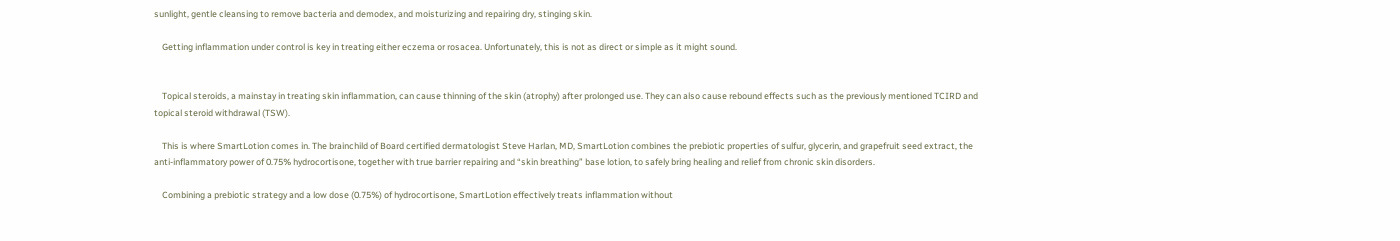sunlight, gentle cleansing to remove bacteria and demodex, and moisturizing and repairing dry, stinging skin.

    Getting inflammation under control is key in treating either eczema or rosacea. Unfortunately, this is not as direct or simple as it might sound.


    Topical steroids, a mainstay in treating skin inflammation, can cause thinning of the skin (atrophy) after prolonged use. They can also cause rebound effects such as the previously mentioned TCIRD and topical steroid withdrawal (TSW).

    This is where SmartLotion comes in. The brainchild of Board certified dermatologist Steve Harlan, MD, SmartLotion combines the prebiotic properties of sulfur, glycerin, and grapefruit seed extract, the anti-inflammatory power of 0.75% hydrocortisone, together with true barrier repairing and “skin breathing” base lotion, to safely bring healing and relief from chronic skin disorders.

    Combining a prebiotic strategy and a low dose (0.75%) of hydrocortisone, SmartLotion effectively treats inflammation without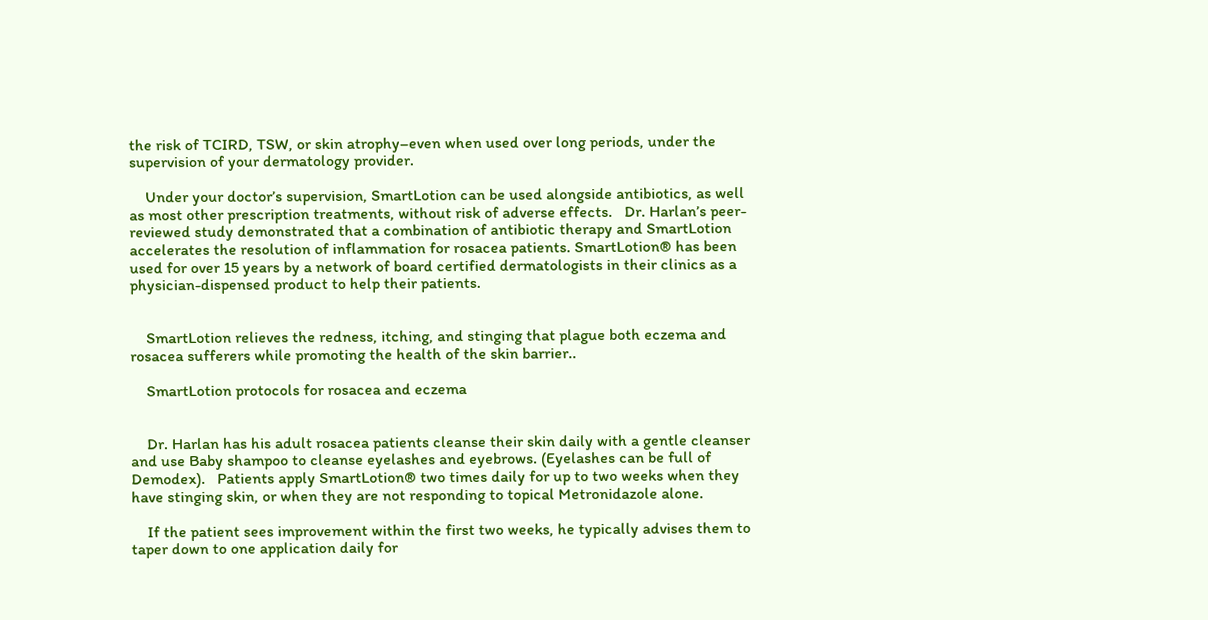the risk of TCIRD, TSW, or skin atrophy–even when used over long periods, under the supervision of your dermatology provider.

    Under your doctor’s supervision, SmartLotion can be used alongside antibiotics, as well as most other prescription treatments, without risk of adverse effects.   Dr. Harlan’s peer-reviewed study demonstrated that a combination of antibiotic therapy and SmartLotion accelerates the resolution of inflammation for rosacea patients. SmartLotion® has been used for over 15 years by a network of board certified dermatologists in their clinics as a physician-dispensed product to help their patients.


    SmartLotion relieves the redness, itching, and stinging that plague both eczema and rosacea sufferers while promoting the health of the skin barrier..

    SmartLotion protocols for rosacea and eczema


    Dr. Harlan has his adult rosacea patients cleanse their skin daily with a gentle cleanser and use Baby shampoo to cleanse eyelashes and eyebrows. (Eyelashes can be full of Demodex).   Patients apply SmartLotion® two times daily for up to two weeks when they have stinging skin, or when they are not responding to topical Metronidazole alone.

    If the patient sees improvement within the first two weeks, he typically advises them to taper down to one application daily for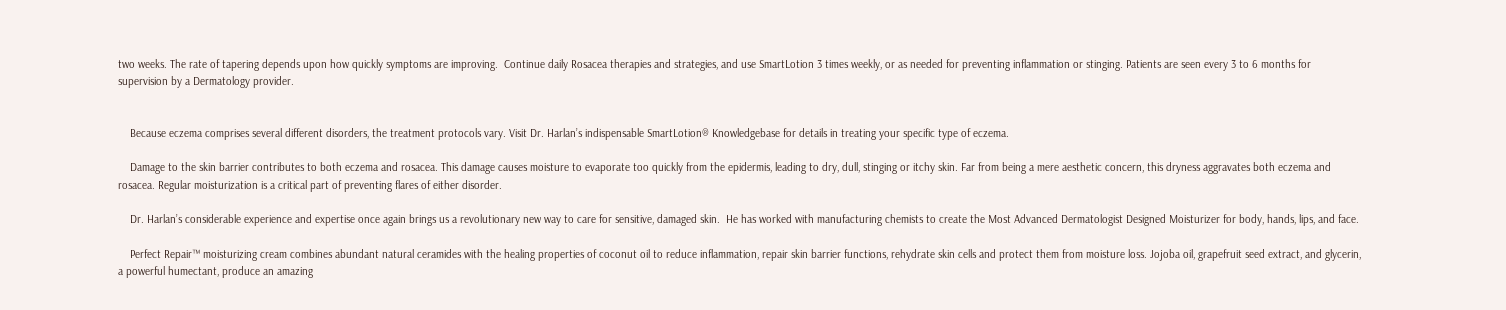two weeks. The rate of tapering depends upon how quickly symptoms are improving.  Continue daily Rosacea therapies and strategies, and use SmartLotion 3 times weekly, or as needed for preventing inflammation or stinging. Patients are seen every 3 to 6 months for supervision by a Dermatology provider.


    Because eczema comprises several different disorders, the treatment protocols vary. Visit Dr. Harlan’s indispensable SmartLotion® Knowledgebase for details in treating your specific type of eczema.

    Damage to the skin barrier contributes to both eczema and rosacea. This damage causes moisture to evaporate too quickly from the epidermis, leading to dry, dull, stinging or itchy skin. Far from being a mere aesthetic concern, this dryness aggravates both eczema and rosacea. Regular moisturization is a critical part of preventing flares of either disorder.

    Dr. Harlan’s considerable experience and expertise once again brings us a revolutionary new way to care for sensitive, damaged skin.  He has worked with manufacturing chemists to create the Most Advanced Dermatologist Designed Moisturizer for body, hands, lips, and face.

    Perfect Repair™ moisturizing cream combines abundant natural ceramides with the healing properties of coconut oil to reduce inflammation, repair skin barrier functions, rehydrate skin cells and protect them from moisture loss. Jojoba oil, grapefruit seed extract, and glycerin, a powerful humectant, produce an amazing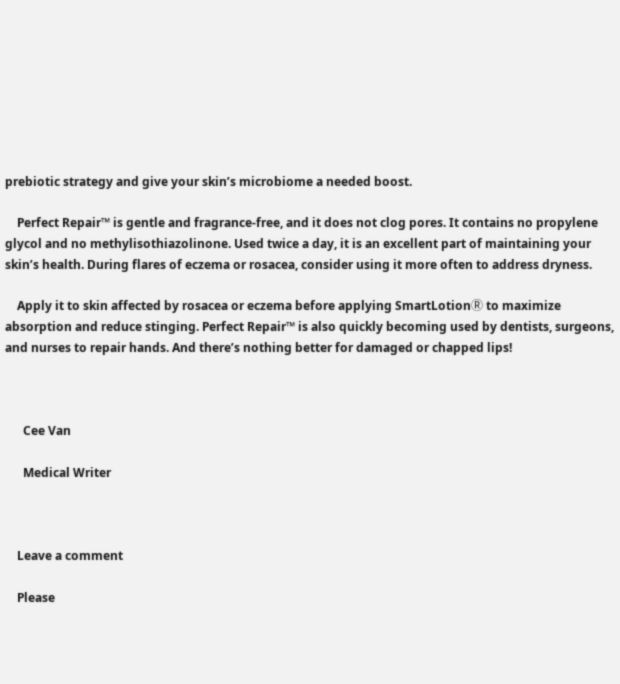prebiotic strategy and give your skin’s microbiome a needed boost.

    Perfect Repair™ is gentle and fragrance-free, and it does not clog pores. It contains no propylene glycol and no methylisothiazolinone. Used twice a day, it is an excellent part of maintaining your skin’s health. During flares of eczema or rosacea, consider using it more often to address dryness.

    Apply it to skin affected by rosacea or eczema before applying SmartLotionⓇ to maximize absorption and reduce stinging. Perfect Repair™ is also quickly becoming used by dentists, surgeons, and nurses to repair hands. And there’s nothing better for damaged or chapped lips!



      Cee Van

      Medical Writer



    Leave a comment

    Please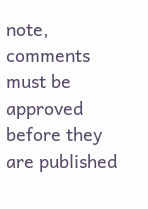note, comments must be approved before they are published